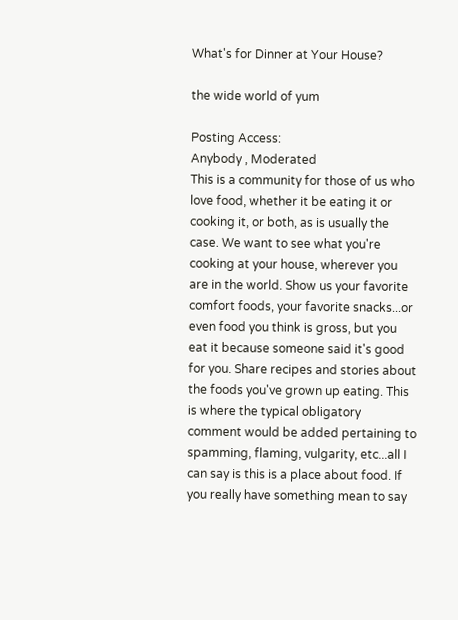What's for Dinner at Your House?

the wide world of yum

Posting Access:
Anybody , Moderated
This is a community for those of us who love food, whether it be eating it or cooking it, or both, as is usually the case. We want to see what you're cooking at your house, wherever you are in the world. Show us your favorite comfort foods, your favorite snacks...or even food you think is gross, but you eat it because someone said it's good for you. Share recipes and stories about the foods you've grown up eating. This is where the typical obligatory comment would be added pertaining to spamming, flaming, vulgarity, etc...all I can say is this is a place about food. If you really have something mean to say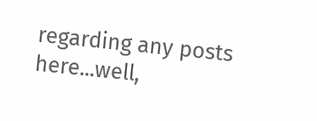regarding any posts here...well,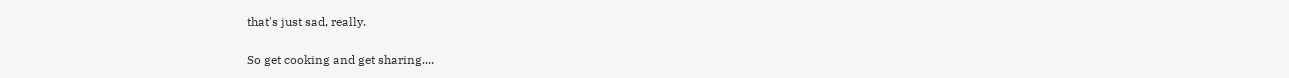that's just sad, really.

So get cooking and get sharing....